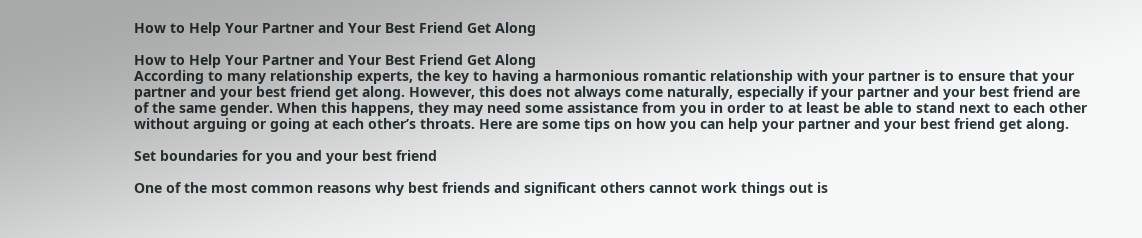How to Help Your Partner and Your Best Friend Get Along

How to Help Your Partner and Your Best Friend Get Along
According to many relationship experts, the key to having a harmonious romantic relationship with your partner is to ensure that your partner and your best friend get along. However, this does not always come naturally, especially if your partner and your best friend are of the same gender. When this happens, they may need some assistance from you in order to at least be able to stand next to each other without arguing or going at each other’s throats. Here are some tips on how you can help your partner and your best friend get along.

Set boundaries for you and your best friend

One of the most common reasons why best friends and significant others cannot work things out is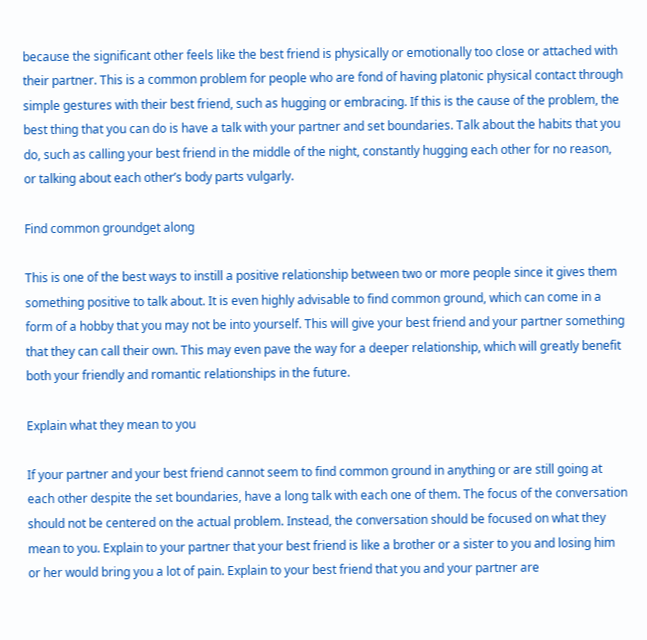because the significant other feels like the best friend is physically or emotionally too close or attached with their partner. This is a common problem for people who are fond of having platonic physical contact through simple gestures with their best friend, such as hugging or embracing. If this is the cause of the problem, the best thing that you can do is have a talk with your partner and set boundaries. Talk about the habits that you do, such as calling your best friend in the middle of the night, constantly hugging each other for no reason, or talking about each other’s body parts vulgarly.

Find common groundget along

This is one of the best ways to instill a positive relationship between two or more people since it gives them something positive to talk about. It is even highly advisable to find common ground, which can come in a form of a hobby that you may not be into yourself. This will give your best friend and your partner something that they can call their own. This may even pave the way for a deeper relationship, which will greatly benefit both your friendly and romantic relationships in the future.

Explain what they mean to you

If your partner and your best friend cannot seem to find common ground in anything or are still going at each other despite the set boundaries, have a long talk with each one of them. The focus of the conversation should not be centered on the actual problem. Instead, the conversation should be focused on what they mean to you. Explain to your partner that your best friend is like a brother or a sister to you and losing him or her would bring you a lot of pain. Explain to your best friend that you and your partner are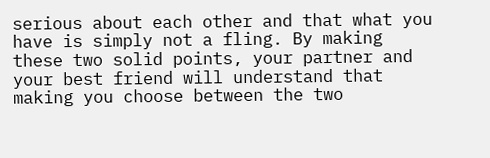serious about each other and that what you have is simply not a fling. By making these two solid points, your partner and your best friend will understand that making you choose between the two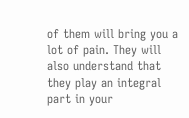of them will bring you a lot of pain. They will also understand that they play an integral part in your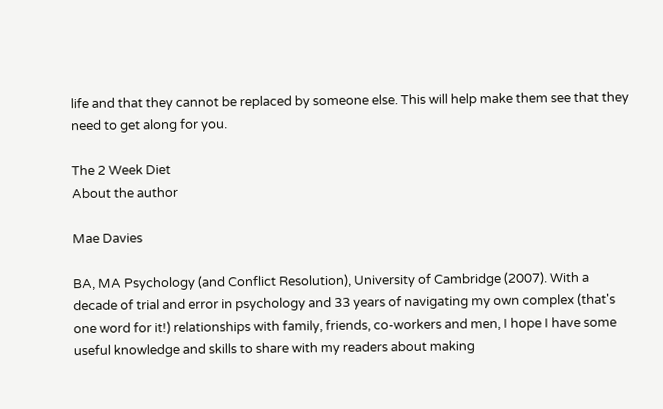life and that they cannot be replaced by someone else. This will help make them see that they need to get along for you.

The 2 Week Diet
About the author

Mae Davies

BA, MA Psychology (and Conflict Resolution), University of Cambridge (2007). With a decade of trial and error in psychology and 33 years of navigating my own complex (that's one word for it!) relationships with family, friends, co-workers and men, I hope I have some useful knowledge and skills to share with my readers about making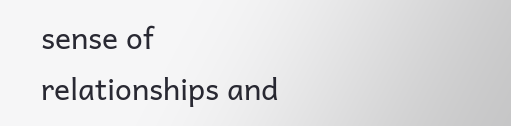sense of relationships and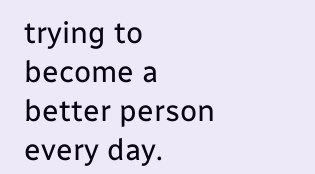trying to become a better person every day.